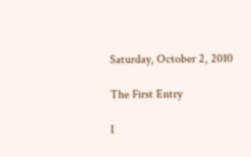Saturday, October 2, 2010

The First Entry

I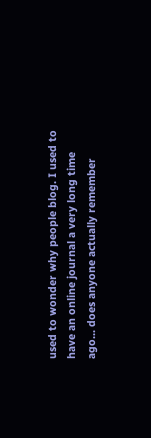used to wonder why people blog. I used to have an online journal a very long time ago... does anyone actually remember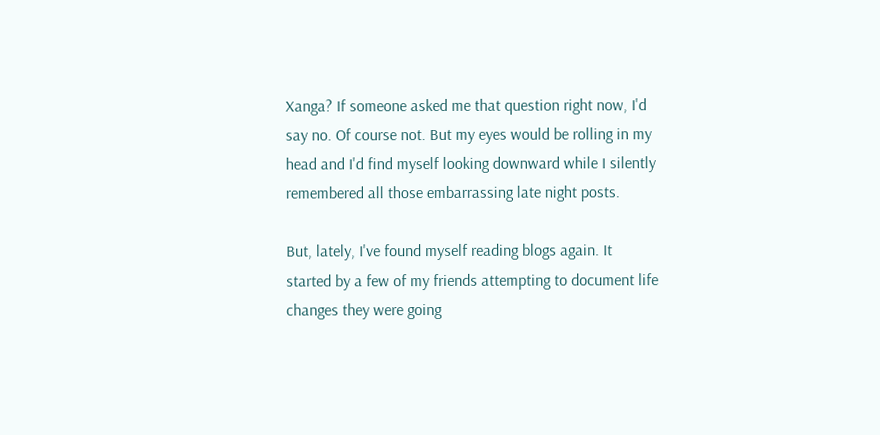Xanga? If someone asked me that question right now, I'd say no. Of course not. But my eyes would be rolling in my head and I'd find myself looking downward while I silently remembered all those embarrassing late night posts.

But, lately, I've found myself reading blogs again. It started by a few of my friends attempting to document life changes they were going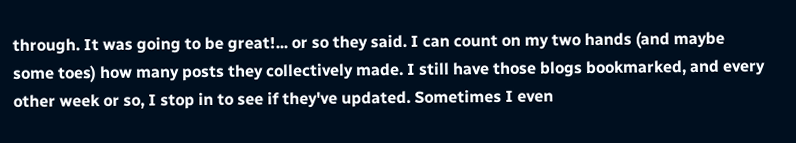through. It was going to be great!... or so they said. I can count on my two hands (and maybe some toes) how many posts they collectively made. I still have those blogs bookmarked, and every other week or so, I stop in to see if they've updated. Sometimes I even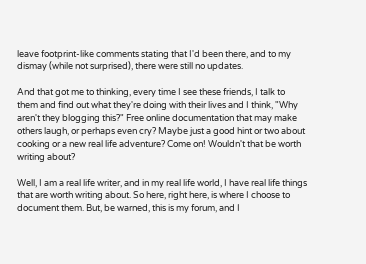leave footprint-like comments stating that I'd been there, and to my dismay (while not surprised), there were still no updates.

And that got me to thinking, every time I see these friends, I talk to them and find out what they're doing with their lives and I think, "Why aren't they blogging this?" Free online documentation that may make others laugh, or perhaps even cry? Maybe just a good hint or two about cooking or a new real life adventure? Come on! Wouldn't that be worth writing about?

Well, I am a real life writer, and in my real life world, I have real life things that are worth writing about. So here, right here, is where I choose to document them. But, be warned, this is my forum, and I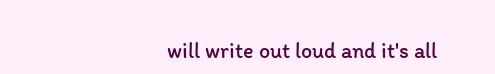will write out loud and it's all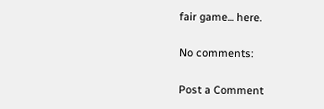fair game... here.

No comments:

Post a Comment